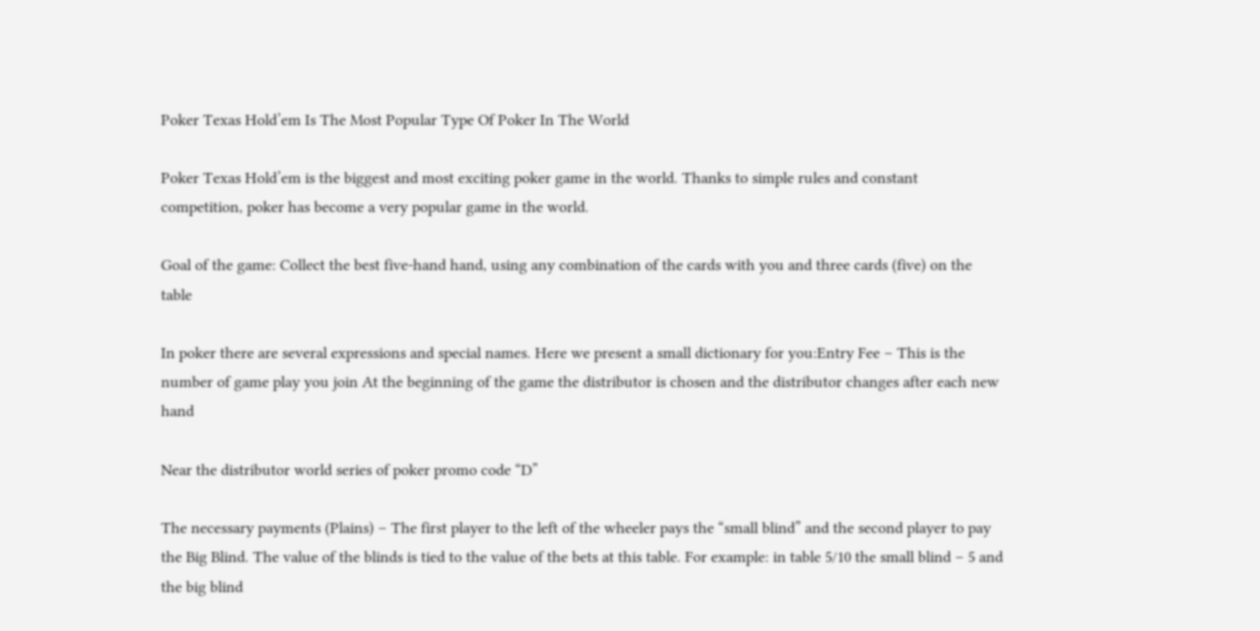Poker Texas Hold’em Is The Most Popular Type Of Poker In The World

Poker Texas Hold’em is the biggest and most exciting poker game in the world. Thanks to simple rules and constant competition, poker has become a very popular game in the world.

Goal of the game: Collect the best five-hand hand, using any combination of the cards with you and three cards (five) on the table

In poker there are several expressions and special names. Here we present a small dictionary for you:Entry Fee – This is the number of game play you join At the beginning of the game the distributor is chosen and the distributor changes after each new hand

Near the distributor world series of poker promo code “D”

The necessary payments (Plains) – The first player to the left of the wheeler pays the “small blind” and the second player to pay the Big Blind. The value of the blinds is tied to the value of the bets at this table. For example: in table 5/10 the small blind – 5 and the big blind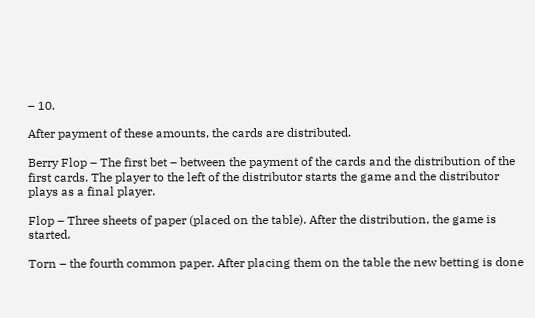– 10.

After payment of these amounts, the cards are distributed.

Berry Flop – The first bet – between the payment of the cards and the distribution of the first cards. The player to the left of the distributor starts the game and the distributor plays as a final player.

Flop – Three sheets of paper (placed on the table). After the distribution, the game is started.

Torn – the fourth common paper. After placing them on the table the new betting is done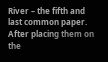River – the fifth and last common paper. After placing them on the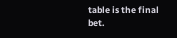table is the final bet.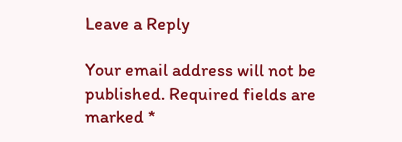Leave a Reply

Your email address will not be published. Required fields are marked *